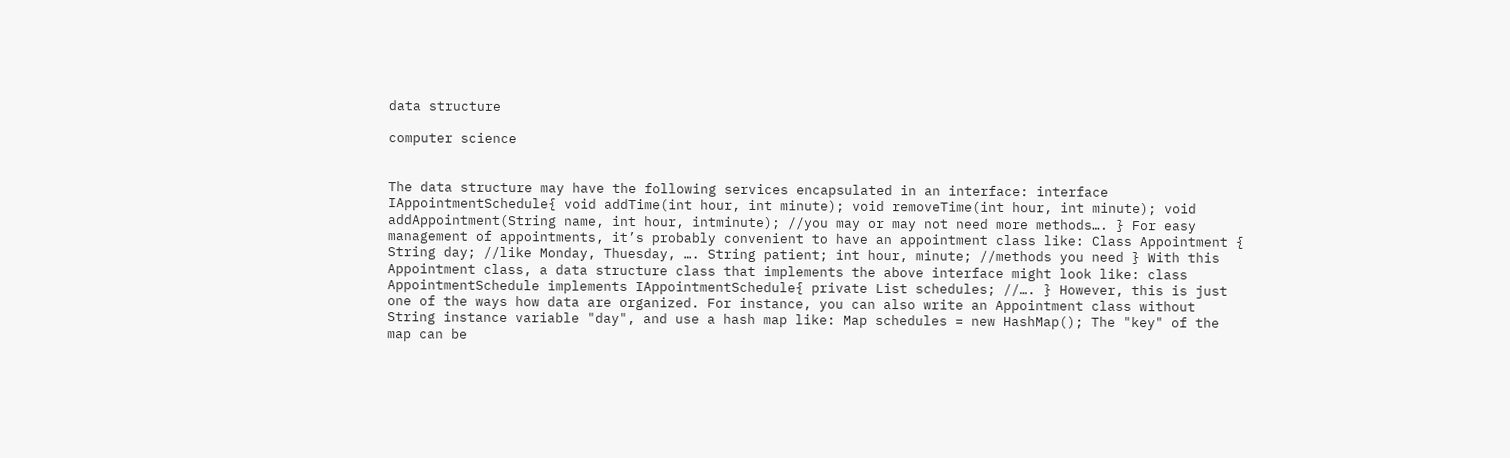data structure

computer science


The data structure may have the following services encapsulated in an interface: interface IAppointmentSchedule{ void addTime(int hour, int minute); void removeTime(int hour, int minute); void addAppointment(String name, int hour, intminute); //you may or may not need more methods…. } For easy management of appointments, it’s probably convenient to have an appointment class like: Class Appointment { String day; //like Monday, Thuesday, …. String patient; int hour, minute; //methods you need } With this Appointment class, a data structure class that implements the above interface might look like: class AppointmentSchedule implements IAppointmentSchedule{ private List schedules; //…. } However, this is just one of the ways how data are organized. For instance, you can also write an Appointment class without String instance variable "day", and use a hash map like: Map schedules = new HashMap(); The "key" of the map can be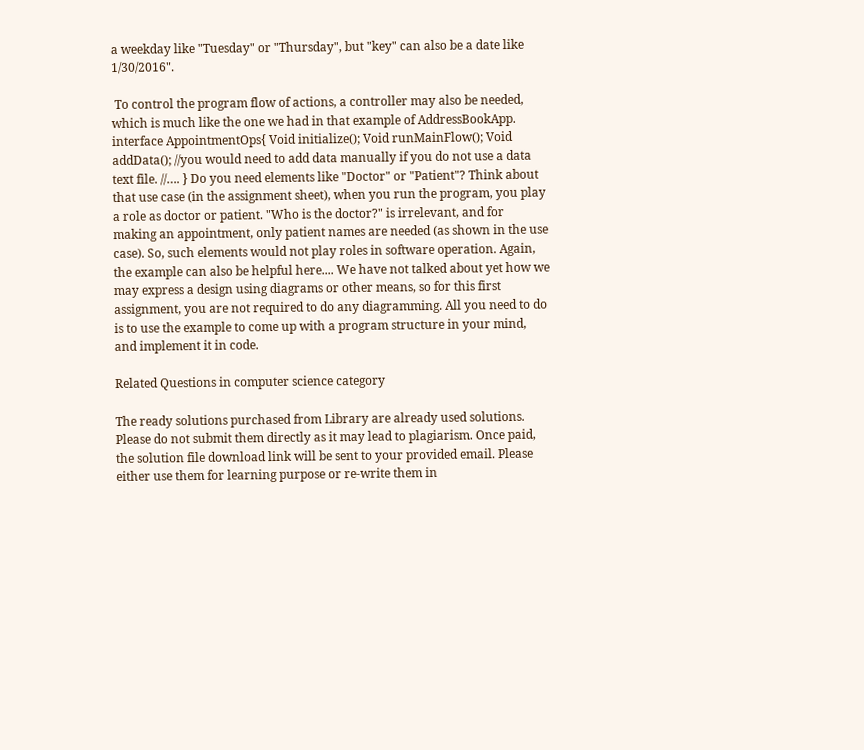a weekday like "Tuesday" or "Thursday", but "key" can also be a date like 1/30/2016".

 To control the program flow of actions, a controller may also be needed, which is much like the one we had in that example of AddressBookApp. interface AppointmentOps{ Void initialize(); Void runMainFlow(); Void addData(); //you would need to add data manually if you do not use a data text file. //…. } Do you need elements like "Doctor" or "Patient"? Think about that use case (in the assignment sheet), when you run the program, you play a role as doctor or patient. "Who is the doctor?" is irrelevant, and for making an appointment, only patient names are needed (as shown in the use case). So, such elements would not play roles in software operation. Again, the example can also be helpful here.... We have not talked about yet how we may express a design using diagrams or other means, so for this first assignment, you are not required to do any diagramming. All you need to do is to use the example to come up with a program structure in your mind, and implement it in code.

Related Questions in computer science category

The ready solutions purchased from Library are already used solutions. Please do not submit them directly as it may lead to plagiarism. Once paid, the solution file download link will be sent to your provided email. Please either use them for learning purpose or re-write them in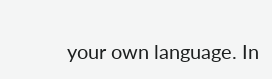your own language. In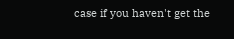case if you haven't get the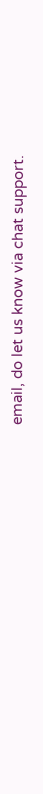email, do let us know via chat support.